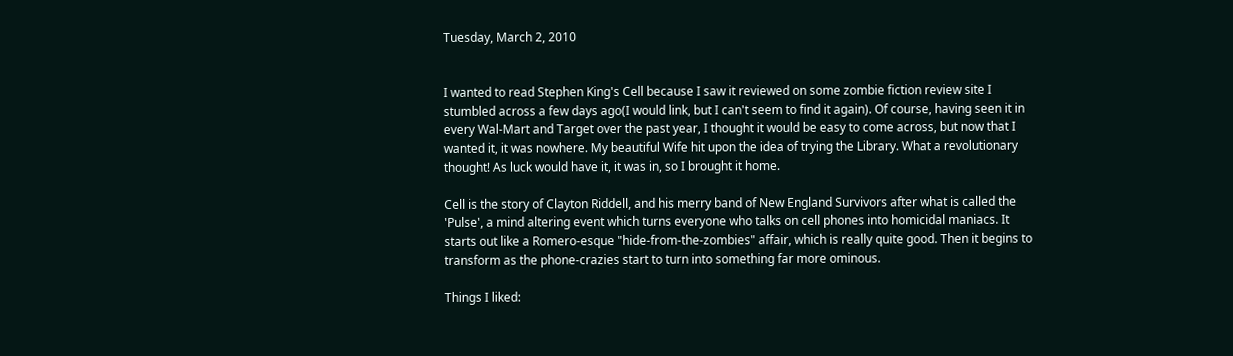Tuesday, March 2, 2010


I wanted to read Stephen King's Cell because I saw it reviewed on some zombie fiction review site I stumbled across a few days ago(I would link, but I can't seem to find it again). Of course, having seen it in every Wal-Mart and Target over the past year, I thought it would be easy to come across, but now that I wanted it, it was nowhere. My beautiful Wife hit upon the idea of trying the Library. What a revolutionary thought! As luck would have it, it was in, so I brought it home.

Cell is the story of Clayton Riddell, and his merry band of New England Survivors after what is called the 'Pulse', a mind altering event which turns everyone who talks on cell phones into homicidal maniacs. It starts out like a Romero-esque "hide-from-the-zombies" affair, which is really quite good. Then it begins to transform as the phone-crazies start to turn into something far more ominous.

Things I liked: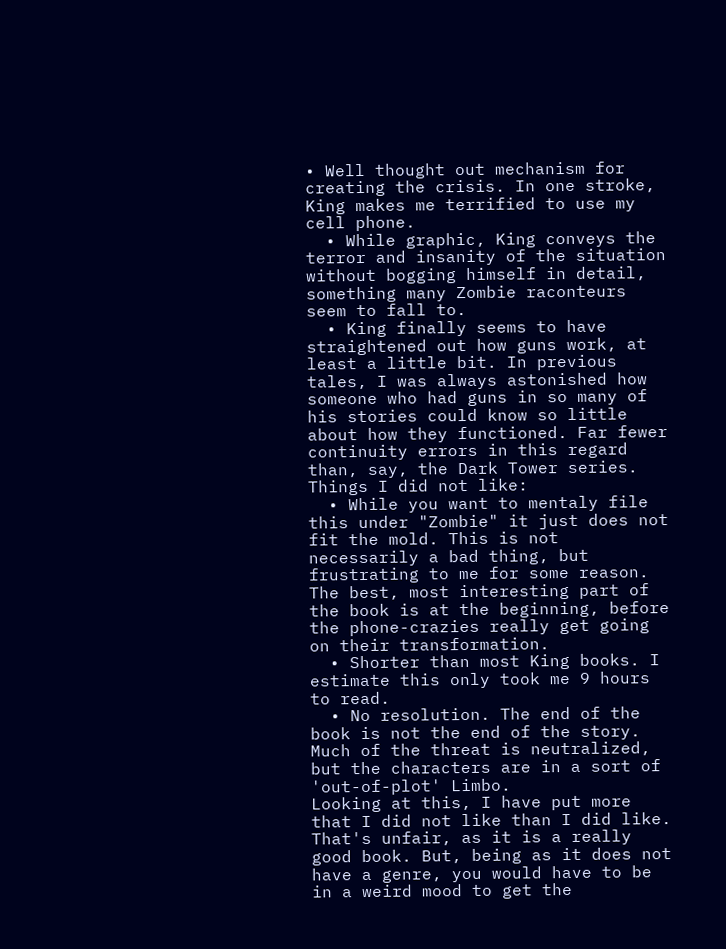• Well thought out mechanism for creating the crisis. In one stroke, King makes me terrified to use my cell phone.
  • While graphic, King conveys the terror and insanity of the situation without bogging himself in detail, something many Zombie raconteurs seem to fall to.
  • King finally seems to have straightened out how guns work, at least a little bit. In previous tales, I was always astonished how someone who had guns in so many of his stories could know so little about how they functioned. Far fewer continuity errors in this regard than, say, the Dark Tower series.
Things I did not like:
  • While you want to mentaly file this under "Zombie" it just does not fit the mold. This is not necessarily a bad thing, but frustrating to me for some reason. The best, most interesting part of the book is at the beginning, before the phone-crazies really get going on their transformation.
  • Shorter than most King books. I estimate this only took me 9 hours to read.
  • No resolution. The end of the book is not the end of the story. Much of the threat is neutralized, but the characters are in a sort of 'out-of-plot' Limbo.
Looking at this, I have put more that I did not like than I did like. That's unfair, as it is a really good book. But, being as it does not have a genre, you would have to be in a weird mood to get the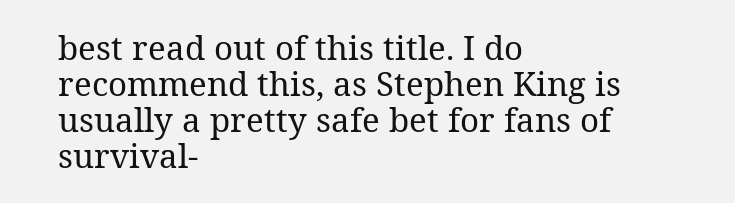best read out of this title. I do recommend this, as Stephen King is usually a pretty safe bet for fans of survival-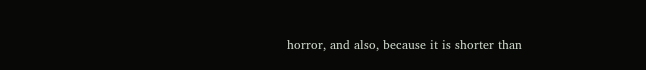horror, and also, because it is shorter than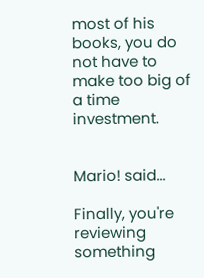most of his books, you do not have to make too big of a time investment.


Mario! said...

Finally, you're reviewing something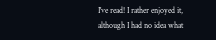I've read! I rather enjoyed it, although I had no idea what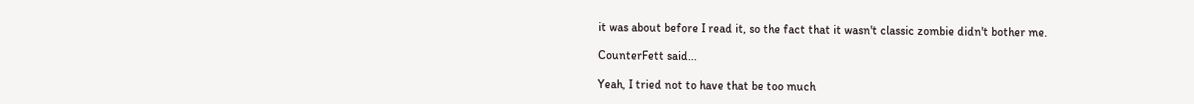it was about before I read it, so the fact that it wasn't classic zombie didn't bother me.

CounterFett said...

Yeah, I tried not to have that be too much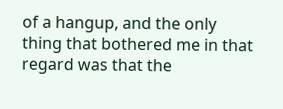of a hangup, and the only thing that bothered me in that regard was that the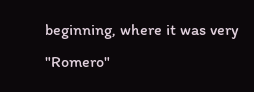beginning, where it was very "Romero"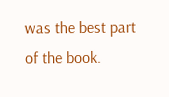was the best part of the book.